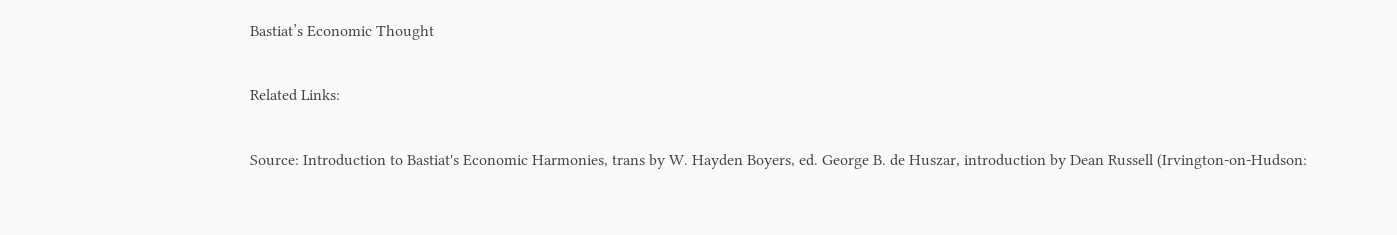Bastiat’s Economic Thought

Related Links:

Source: Introduction to Bastiat's Economic Harmonies, trans by W. Hayden Boyers, ed. George B. de Huszar, introduction by Dean Russell (Irvington-on-Hudson: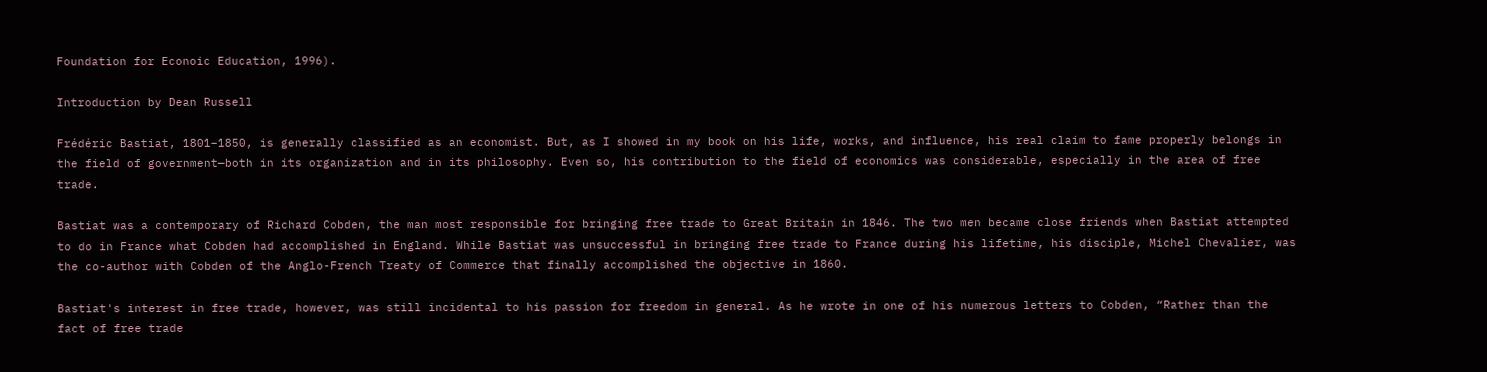Foundation for Econoic Education, 1996).

Introduction by Dean Russell

Frédéric Bastiat, 1801–1850, is generally classified as an economist. But, as I showed in my book on his life, works, and influence, his real claim to fame properly belongs in the field of government—both in its organization and in its philosophy. Even so, his contribution to the field of economics was considerable, especially in the area of free trade.

Bastiat was a contemporary of Richard Cobden, the man most responsible for bringing free trade to Great Britain in 1846. The two men became close friends when Bastiat attempted to do in France what Cobden had accomplished in England. While Bastiat was unsuccessful in bringing free trade to France during his lifetime, his disciple, Michel Chevalier, was the co-author with Cobden of the Anglo-French Treaty of Commerce that finally accomplished the objective in 1860.

Bastiat's interest in free trade, however, was still incidental to his passion for freedom in general. As he wrote in one of his numerous letters to Cobden, “Rather than the fact of free trade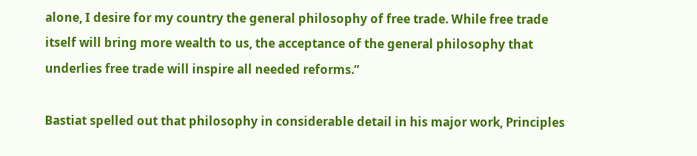alone, I desire for my country the general philosophy of free trade. While free trade itself will bring more wealth to us, the acceptance of the general philosophy that underlies free trade will inspire all needed reforms.”

Bastiat spelled out that philosophy in considerable detail in his major work, Principles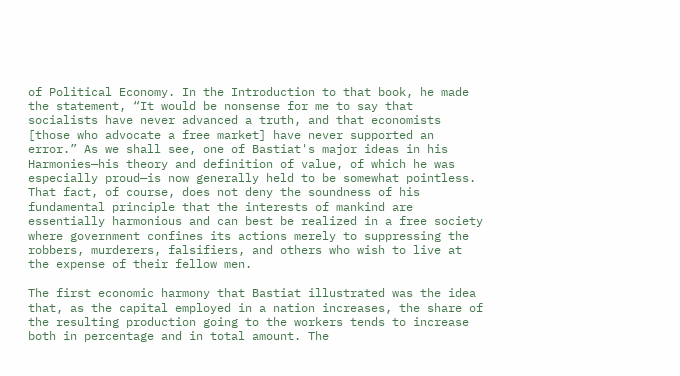of Political Economy. In the Introduction to that book, he made the statement, “It would be nonsense for me to say that socialists have never advanced a truth, and that economists [those who advocate a free market] have never supported an error.” As we shall see, one of Bastiat's major ideas in his Harmonies—his theory and definition of value, of which he was especially proud—is now generally held to be somewhat pointless. That fact, of course, does not deny the soundness of his fundamental principle that the interests of mankind are essentially harmonious and can best be realized in a free society where government confines its actions merely to suppressing the robbers, murderers, falsifiers, and others who wish to live at the expense of their fellow men.

The first economic harmony that Bastiat illustrated was the idea that, as the capital employed in a nation increases, the share of the resulting production going to the workers tends to increase both in percentage and in total amount. The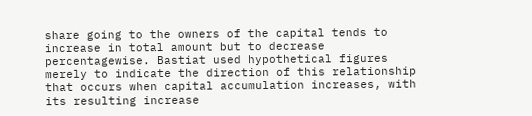share going to the owners of the capital tends to increase in total amount but to decrease percentagewise. Bastiat used hypothetical figures merely to indicate the direction of this relationship that occurs when capital accumulation increases, with its resulting increase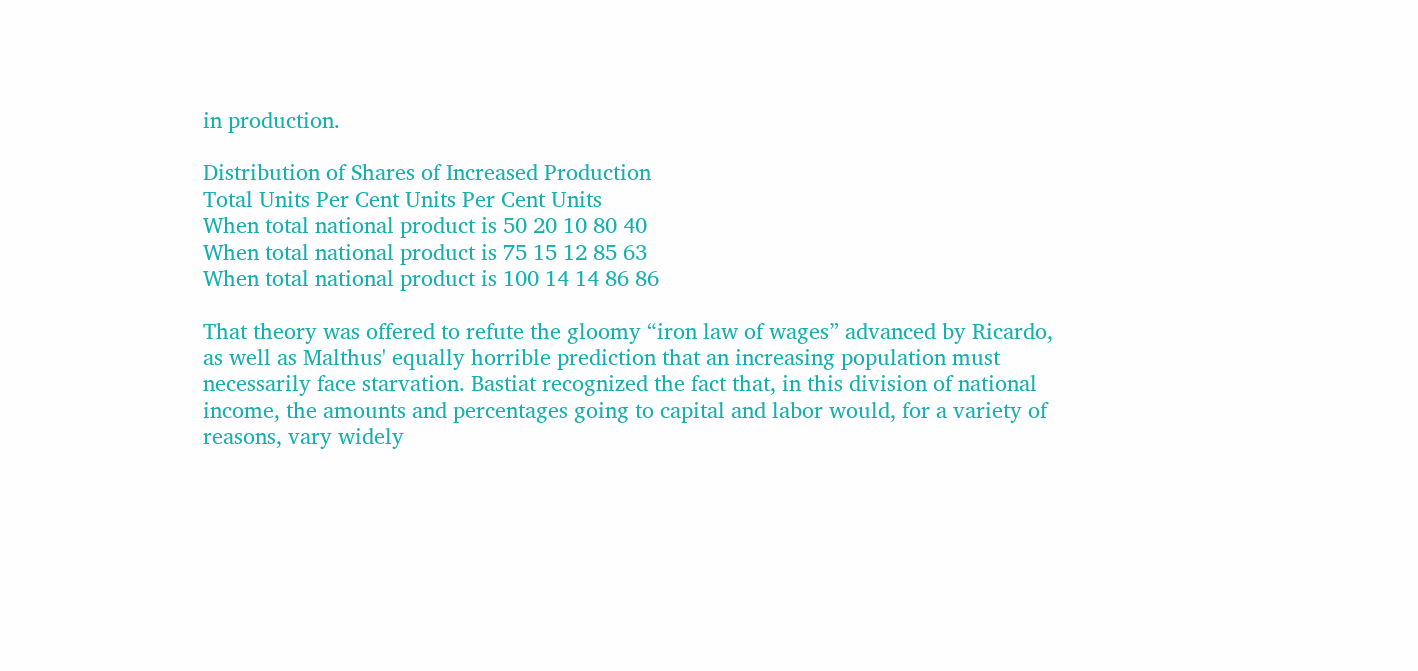in production.

Distribution of Shares of Increased Production
Total Units Per Cent Units Per Cent Units
When total national product is 50 20 10 80 40
When total national product is 75 15 12 85 63
When total national product is 100 14 14 86 86

That theory was offered to refute the gloomy “iron law of wages” advanced by Ricardo, as well as Malthus' equally horrible prediction that an increasing population must necessarily face starvation. Bastiat recognized the fact that, in this division of national income, the amounts and percentages going to capital and labor would, for a variety of reasons, vary widely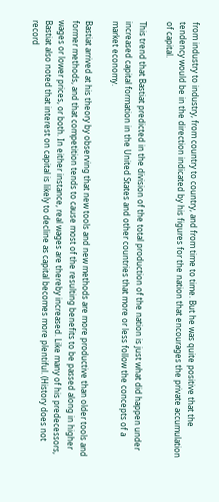from industry to industry, from country to country, and from time to time. But he was quite positive that the tendency would be in the direction indicated by his figures for the nation that encourages the private accumulation of capital.

This trend that Bastiat predicted in the division of the total production of the nation is just what did happen under increased capital formation in the United States and other countries that more or less follow the concepts of a market economy.

Bastiat arrived at his theory by observing that new tools and new methods are more productive than older tools and former methods, and that competition tends to cause most of the resulting benefits to be passed along in higher wages or lower prices, or both. In either instance, real wages are thereby increased. Like many of his predecessors, Bastiat also noted that interest on capital is likely to decline as capital becomes more plentiful. (History does not record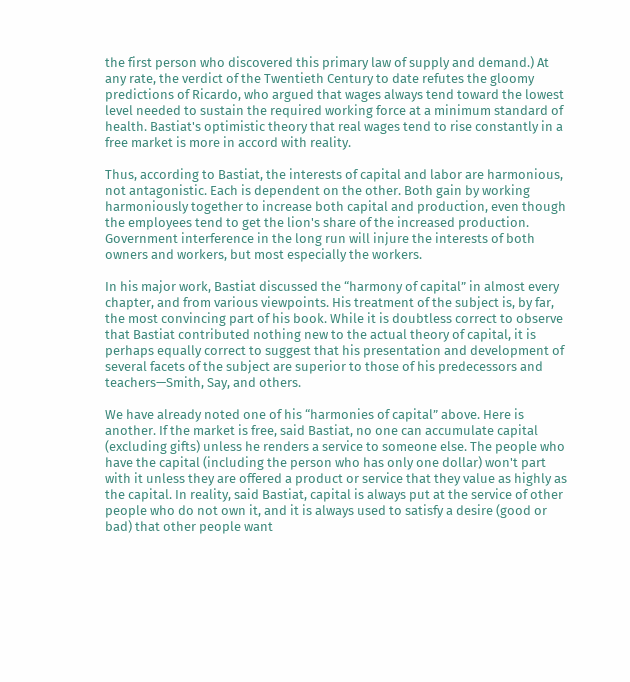the first person who discovered this primary law of supply and demand.) At any rate, the verdict of the Twentieth Century to date refutes the gloomy predictions of Ricardo, who argued that wages always tend toward the lowest level needed to sustain the required working force at a minimum standard of health. Bastiat's optimistic theory that real wages tend to rise constantly in a free market is more in accord with reality.

Thus, according to Bastiat, the interests of capital and labor are harmonious, not antagonistic. Each is dependent on the other. Both gain by working harmoniously together to increase both capital and production, even though the employees tend to get the lion's share of the increased production. Government interference in the long run will injure the interests of both owners and workers, but most especially the workers.

In his major work, Bastiat discussed the “harmony of capital” in almost every chapter, and from various viewpoints. His treatment of the subject is, by far, the most convincing part of his book. While it is doubtless correct to observe that Bastiat contributed nothing new to the actual theory of capital, it is perhaps equally correct to suggest that his presentation and development of several facets of the subject are superior to those of his predecessors and teachers—Smith, Say, and others.

We have already noted one of his “harmonies of capital” above. Here is another. If the market is free, said Bastiat, no one can accumulate capital (excluding gifts) unless he renders a service to someone else. The people who have the capital (including the person who has only one dollar) won't part with it unless they are offered a product or service that they value as highly as the capital. In reality, said Bastiat, capital is always put at the service of other people who do not own it, and it is always used to satisfy a desire (good or bad) that other people want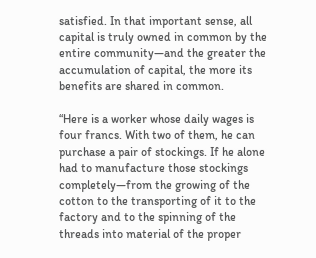satisfied. In that important sense, all capital is truly owned in common by the entire community—and the greater the accumulation of capital, the more its benefits are shared in common.

“Here is a worker whose daily wages is four francs. With two of them, he can purchase a pair of stockings. If he alone had to manufacture those stockings completely—from the growing of the cotton to the transporting of it to the factory and to the spinning of the threads into material of the proper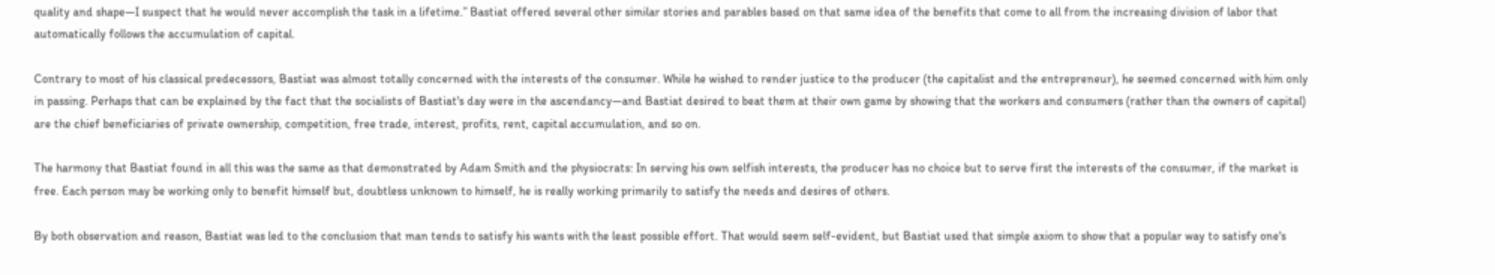quality and shape—I suspect that he would never accomplish the task in a lifetime.” Bastiat offered several other similar stories and parables based on that same idea of the benefits that come to all from the increasing division of labor that automatically follows the accumulation of capital.

Contrary to most of his classical predecessors, Bastiat was almost totally concerned with the interests of the consumer. While he wished to render justice to the producer (the capitalist and the entrepreneur), he seemed concerned with him only in passing. Perhaps that can be explained by the fact that the socialists of Bastiat's day were in the ascendancy—and Bastiat desired to beat them at their own game by showing that the workers and consumers (rather than the owners of capital) are the chief beneficiaries of private ownership, competition, free trade, interest, profits, rent, capital accumulation, and so on.

The harmony that Bastiat found in all this was the same as that demonstrated by Adam Smith and the physiocrats: In serving his own selfish interests, the producer has no choice but to serve first the interests of the consumer, if the market is free. Each person may be working only to benefit himself but, doubtless unknown to himself, he is really working primarily to satisfy the needs and desires of others.

By both observation and reason, Bastiat was led to the conclusion that man tends to satisfy his wants with the least possible effort. That would seem self-evident, but Bastiat used that simple axiom to show that a popular way to satisfy one's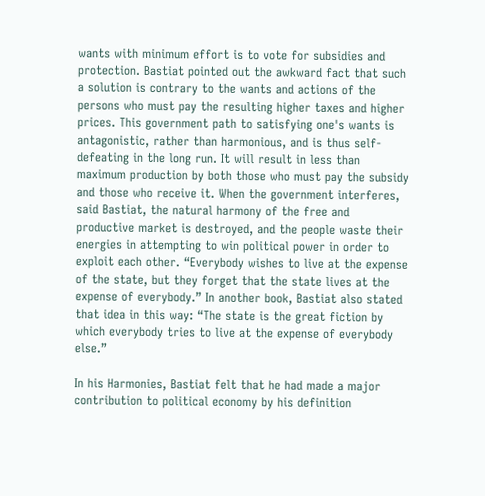wants with minimum effort is to vote for subsidies and protection. Bastiat pointed out the awkward fact that such a solution is contrary to the wants and actions of the persons who must pay the resulting higher taxes and higher prices. This government path to satisfying one's wants is antagonistic, rather than harmonious, and is thus self-defeating in the long run. It will result in less than maximum production by both those who must pay the subsidy and those who receive it. When the government interferes, said Bastiat, the natural harmony of the free and productive market is destroyed, and the people waste their energies in attempting to win political power in order to exploit each other. “Everybody wishes to live at the expense of the state, but they forget that the state lives at the expense of everybody.” In another book, Bastiat also stated that idea in this way: “The state is the great fiction by which everybody tries to live at the expense of everybody else.”

In his Harmonies, Bastiat felt that he had made a major contribution to political economy by his definition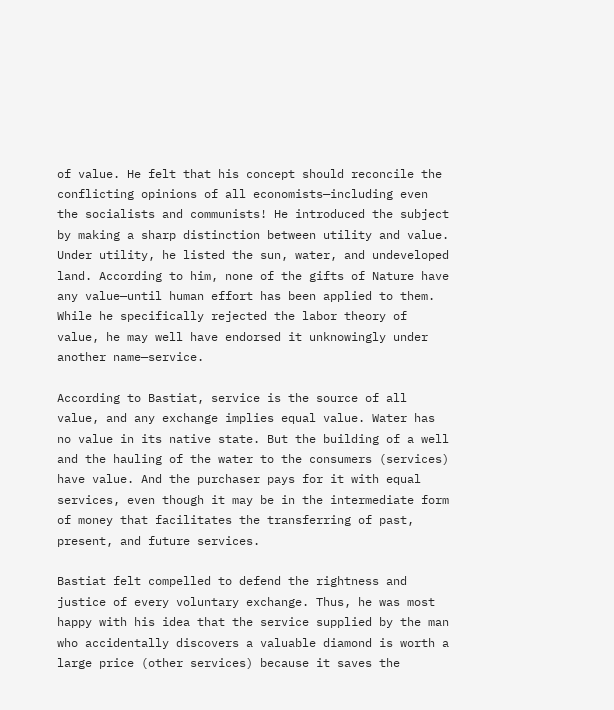of value. He felt that his concept should reconcile the conflicting opinions of all economists—including even the socialists and communists! He introduced the subject by making a sharp distinction between utility and value. Under utility, he listed the sun, water, and undeveloped land. According to him, none of the gifts of Nature have any value—until human effort has been applied to them. While he specifically rejected the labor theory of value, he may well have endorsed it unknowingly under another name—service.

According to Bastiat, service is the source of all value, and any exchange implies equal value. Water has no value in its native state. But the building of a well and the hauling of the water to the consumers (services) have value. And the purchaser pays for it with equal services, even though it may be in the intermediate form of money that facilitates the transferring of past, present, and future services.

Bastiat felt compelled to defend the rightness and justice of every voluntary exchange. Thus, he was most happy with his idea that the service supplied by the man who accidentally discovers a valuable diamond is worth a large price (other services) because it saves the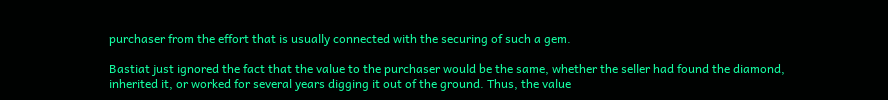purchaser from the effort that is usually connected with the securing of such a gem.

Bastiat just ignored the fact that the value to the purchaser would be the same, whether the seller had found the diamond, inherited it, or worked for several years digging it out of the ground. Thus, the value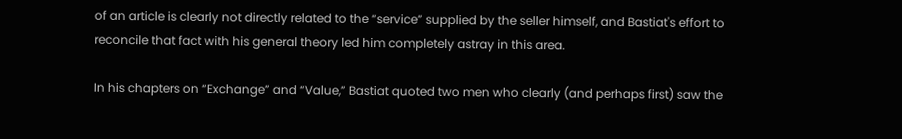of an article is clearly not directly related to the “service” supplied by the seller himself, and Bastiat's effort to reconcile that fact with his general theory led him completely astray in this area.

In his chapters on “Exchange” and “Value,” Bastiat quoted two men who clearly (and perhaps first) saw the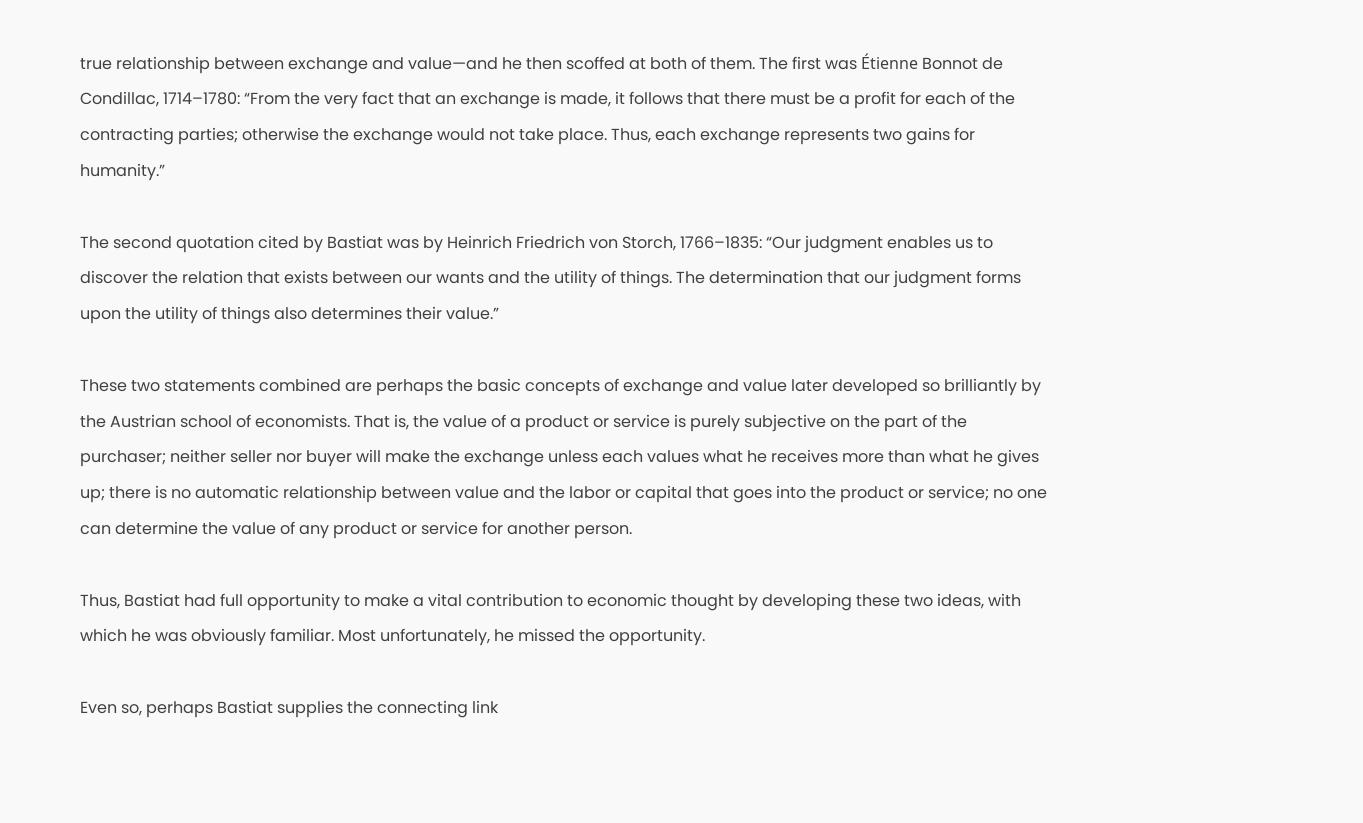true relationship between exchange and value—and he then scoffed at both of them. The first was Étienne Bonnot de Condillac, 1714–1780: “From the very fact that an exchange is made, it follows that there must be a profit for each of the contracting parties; otherwise the exchange would not take place. Thus, each exchange represents two gains for humanity.”

The second quotation cited by Bastiat was by Heinrich Friedrich von Storch, 1766–1835: “Our judgment enables us to discover the relation that exists between our wants and the utility of things. The determination that our judgment forms upon the utility of things also determines their value.”

These two statements combined are perhaps the basic concepts of exchange and value later developed so brilliantly by the Austrian school of economists. That is, the value of a product or service is purely subjective on the part of the purchaser; neither seller nor buyer will make the exchange unless each values what he receives more than what he gives up; there is no automatic relationship between value and the labor or capital that goes into the product or service; no one can determine the value of any product or service for another person.

Thus, Bastiat had full opportunity to make a vital contribution to economic thought by developing these two ideas, with which he was obviously familiar. Most unfortunately, he missed the opportunity.

Even so, perhaps Bastiat supplies the connecting link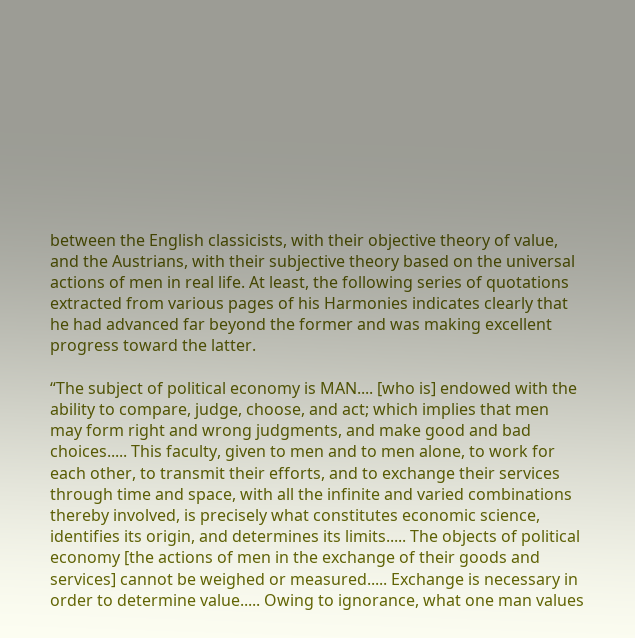between the English classicists, with their objective theory of value, and the Austrians, with their subjective theory based on the universal actions of men in real life. At least, the following series of quotations extracted from various pages of his Harmonies indicates clearly that he had advanced far beyond the former and was making excellent progress toward the latter.

“The subject of political economy is MAN.... [who is] endowed with the ability to compare, judge, choose, and act; which implies that men may form right and wrong judgments, and make good and bad choices..... This faculty, given to men and to men alone, to work for each other, to transmit their efforts, and to exchange their services through time and space, with all the infinite and varied combinations thereby involved, is precisely what constitutes economic science, identifies its origin, and determines its limits..... The objects of political economy [the actions of men in the exchange of their goods and services] cannot be weighed or measured..... Exchange is necessary in order to determine value..... Owing to ignorance, what one man values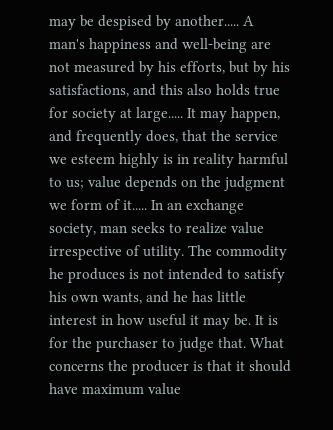may be despised by another..... A man's happiness and well-being are not measured by his efforts, but by his satisfactions, and this also holds true for society at large..... It may happen, and frequently does, that the service we esteem highly is in reality harmful to us; value depends on the judgment we form of it..... In an exchange society, man seeks to realize value irrespective of utility. The commodity he produces is not intended to satisfy his own wants, and he has little interest in how useful it may be. It is for the purchaser to judge that. What concerns the producer is that it should have maximum value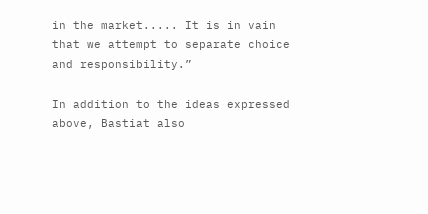in the market..... It is in vain that we attempt to separate choice and responsibility.”

In addition to the ideas expressed above, Bastiat also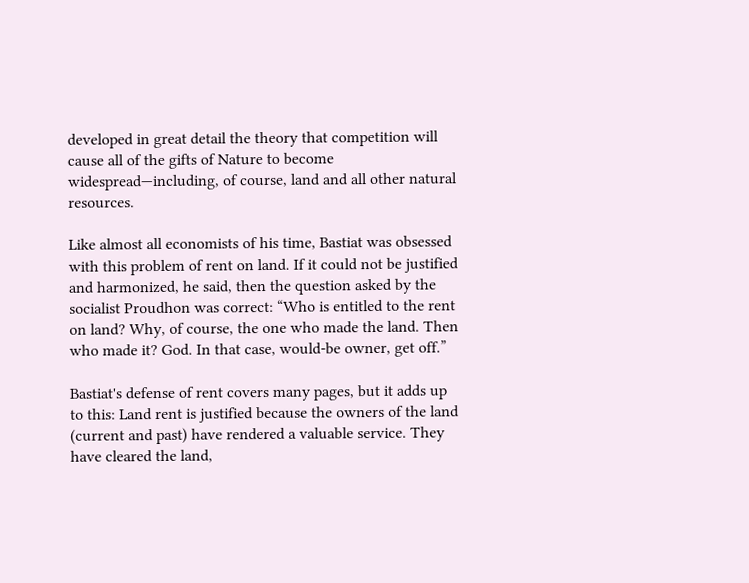developed in great detail the theory that competition will cause all of the gifts of Nature to become widespread—including, of course, land and all other natural resources.

Like almost all economists of his time, Bastiat was obsessed with this problem of rent on land. If it could not be justified and harmonized, he said, then the question asked by the socialist Proudhon was correct: “Who is entitled to the rent on land? Why, of course, the one who made the land. Then who made it? God. In that case, would-be owner, get off.”

Bastiat's defense of rent covers many pages, but it adds up to this: Land rent is justified because the owners of the land (current and past) have rendered a valuable service. They have cleared the land,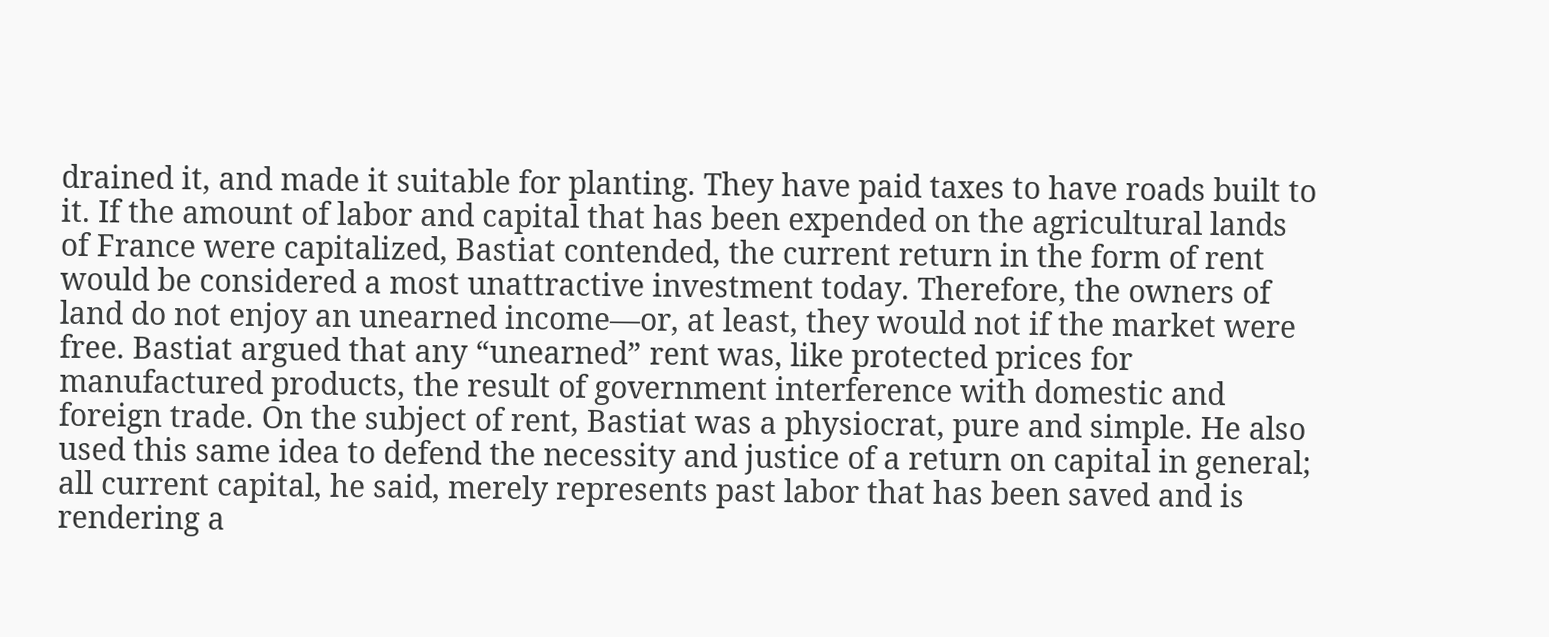drained it, and made it suitable for planting. They have paid taxes to have roads built to it. If the amount of labor and capital that has been expended on the agricultural lands of France were capitalized, Bastiat contended, the current return in the form of rent would be considered a most unattractive investment today. Therefore, the owners of land do not enjoy an unearned income—or, at least, they would not if the market were free. Bastiat argued that any “unearned” rent was, like protected prices for manufactured products, the result of government interference with domestic and foreign trade. On the subject of rent, Bastiat was a physiocrat, pure and simple. He also used this same idea to defend the necessity and justice of a return on capital in general; all current capital, he said, merely represents past labor that has been saved and is rendering a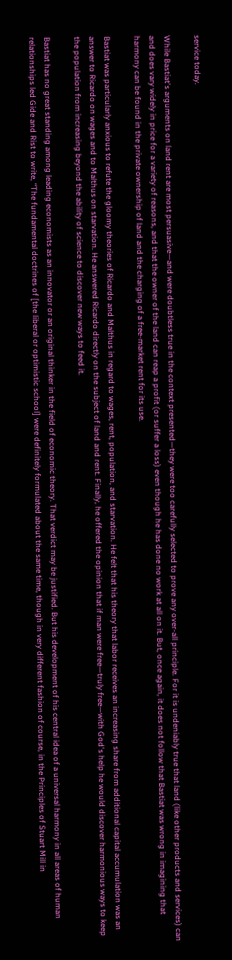service today.

While Bastiat's arguments on land rent are most persuasive—and were doubtless true in the context presented—they were too carefully selected to prove any over-all principle. For it is undeniably true that land (like other products and services) can and does vary widely in price for a variety of reasons, and that the owner of the land can reap a profit (or suffer a loss) even though he has done no work at all on it. But, once again, it does not follow that Bastiat was wrong in imagining that harmony can be found in the private ownership of land and the charging of a free-market rent for its use.

Bastiat was particularly anxious to refute the gloomy theories of Ricardo and Malthus in regard to wages, rent, population, and starvation. He felt that his theory that labor receives an increasing share from additional capital accumulation was an answer to Ricardo on wages and to Malthus on starvation. He answered Ricardo directly on the subject of land and rent. Finally, he offered the opinion that if man were free—truly free—with God's help he would discover harmonious ways to keep the population from increasing beyond the ability of science to discover new ways to feed it.

Bastiat has no great standing among leading economists as an innovator or an original thinker in the field of economic theory. That verdict may be justified. But his development of his central idea of a universal harmony in all areas of human relationships led Gide and Rist to write, “The fundamental doctrines of [the liberal or optimistic school] were definitely formulated about the same time, though in very different fashion of course, in the Principles of Stuart Mill in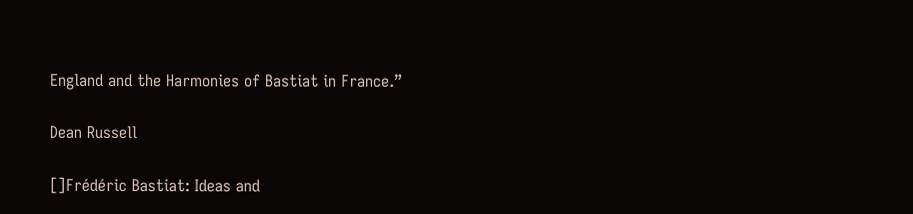England and the Harmonies of Bastiat in France.”

Dean Russell

[]Frédéric Bastiat: Ideas and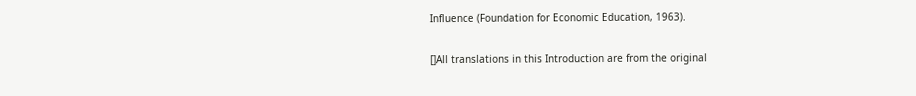Influence (Foundation for Economic Education, 1963).

[]All translations in this Introduction are from the original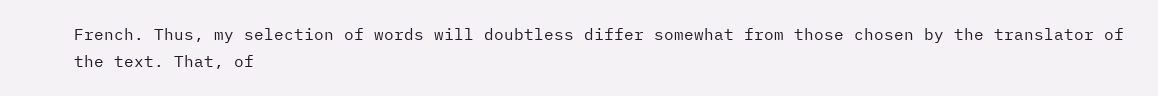French. Thus, my selection of words will doubtless differ somewhat from those chosen by the translator of the text. That, of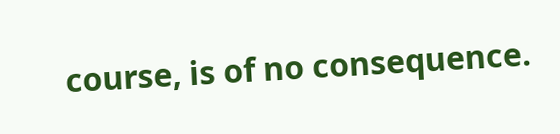course, is of no consequence.